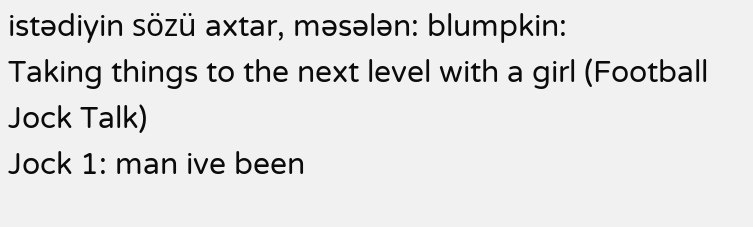istədiyin sözü axtar, məsələn: blumpkin:
Taking things to the next level with a girl (Football Jock Talk)
Jock 1: man ive been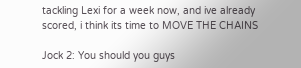tackling Lexi for a week now, and ive already scored, i think its time to MOVE THE CHAINS

Jock 2: You should you guys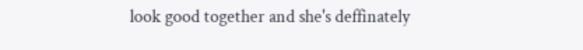look good together and she's deffinately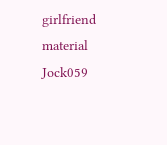girlfriend material
Jock059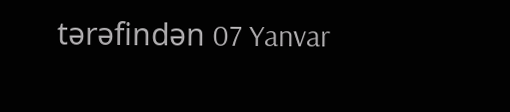tərəfindən 07 Yanvar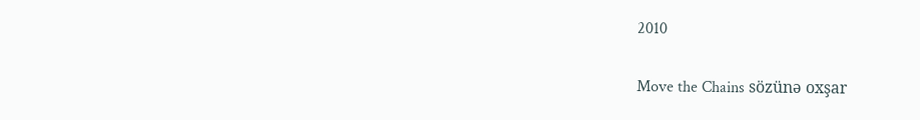2010

Move the Chains sözünə oxşar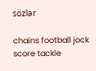sözlər

chains football jock score tackle